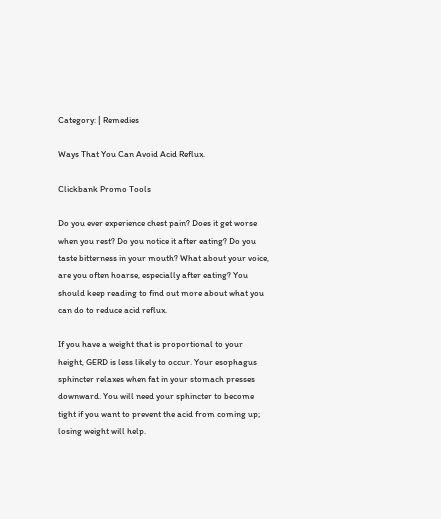Category: | Remedies

Ways That You Can Avoid Acid Reflux.

Clickbank Promo Tools

Do you ever experience chest pain? Does it get worse when you rest? Do you notice it after eating? Do you taste bitterness in your mouth? What about your voice, are you often hoarse, especially after eating? You should keep reading to find out more about what you can do to reduce acid reflux.

If you have a weight that is proportional to your height, GERD is less likely to occur. Your esophagus sphincter relaxes when fat in your stomach presses downward. You will need your sphincter to become tight if you want to prevent the acid from coming up; losing weight will help.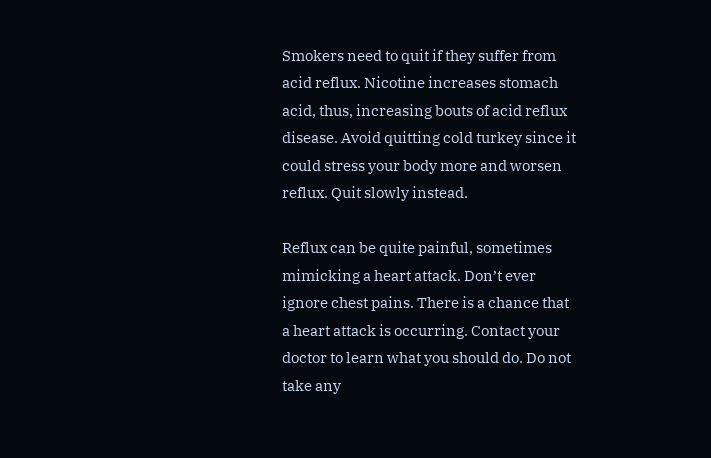Smokers need to quit if they suffer from acid reflux. Nicotine increases stomach acid, thus, increasing bouts of acid reflux disease. Avoid quitting cold turkey since it could stress your body more and worsen reflux. Quit slowly instead.

Reflux can be quite painful, sometimes mimicking a heart attack. Don’t ever ignore chest pains. There is a chance that a heart attack is occurring. Contact your doctor to learn what you should do. Do not take any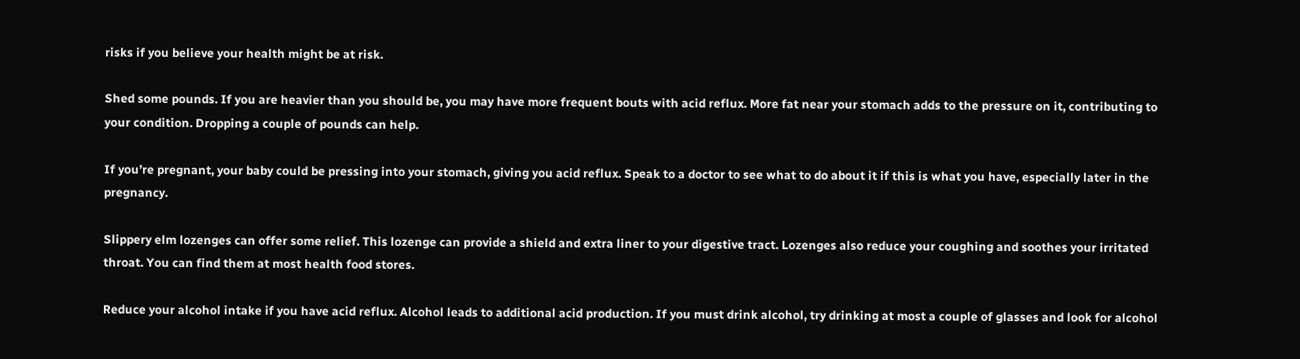risks if you believe your health might be at risk.

Shed some pounds. If you are heavier than you should be, you may have more frequent bouts with acid reflux. More fat near your stomach adds to the pressure on it, contributing to your condition. Dropping a couple of pounds can help.

If you’re pregnant, your baby could be pressing into your stomach, giving you acid reflux. Speak to a doctor to see what to do about it if this is what you have, especially later in the pregnancy.

Slippery elm lozenges can offer some relief. This lozenge can provide a shield and extra liner to your digestive tract. Lozenges also reduce your coughing and soothes your irritated throat. You can find them at most health food stores.

Reduce your alcohol intake if you have acid reflux. Alcohol leads to additional acid production. If you must drink alcohol, try drinking at most a couple of glasses and look for alcohol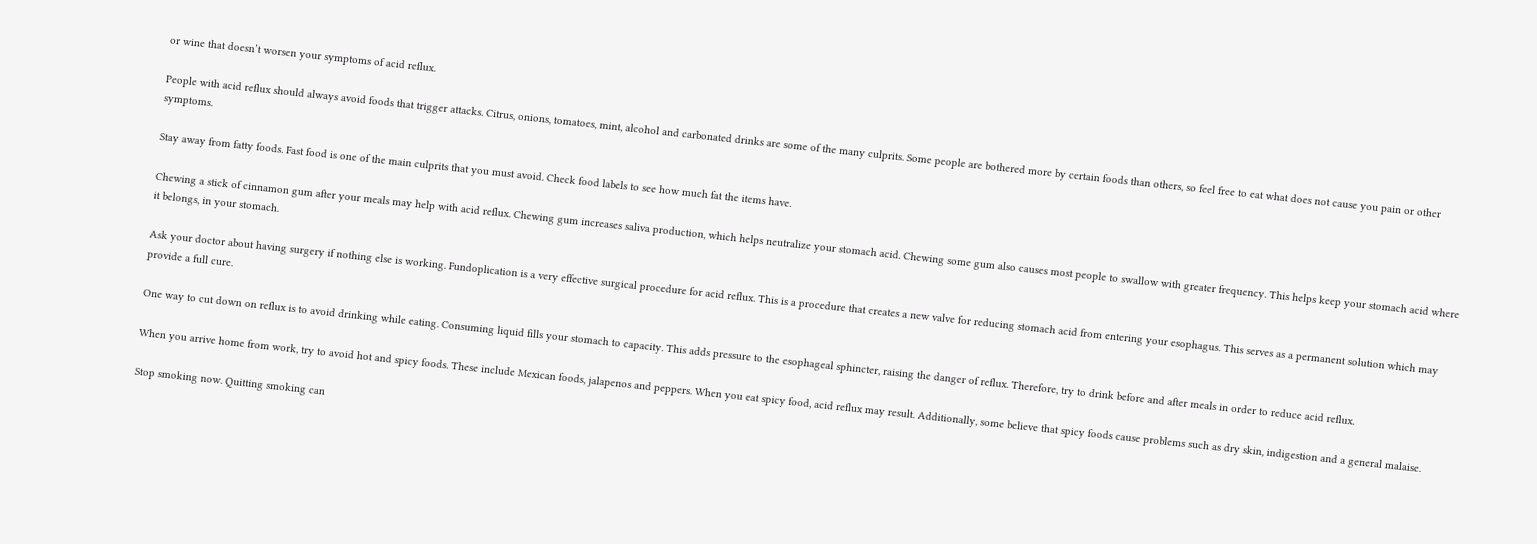or wine that doesn’t worsen your symptoms of acid reflux.

People with acid reflux should always avoid foods that trigger attacks. Citrus, onions, tomatoes, mint, alcohol and carbonated drinks are some of the many culprits. Some people are bothered more by certain foods than others, so feel free to eat what does not cause you pain or other symptoms.

Stay away from fatty foods. Fast food is one of the main culprits that you must avoid. Check food labels to see how much fat the items have.

Chewing a stick of cinnamon gum after your meals may help with acid reflux. Chewing gum increases saliva production, which helps neutralize your stomach acid. Chewing some gum also causes most people to swallow with greater frequency. This helps keep your stomach acid where it belongs, in your stomach.

Ask your doctor about having surgery if nothing else is working. Fundoplication is a very effective surgical procedure for acid reflux. This is a procedure that creates a new valve for reducing stomach acid from entering your esophagus. This serves as a permanent solution which may provide a full cure.

One way to cut down on reflux is to avoid drinking while eating. Consuming liquid fills your stomach to capacity. This adds pressure to the esophageal sphincter, raising the danger of reflux. Therefore, try to drink before and after meals in order to reduce acid reflux.

When you arrive home from work, try to avoid hot and spicy foods. These include Mexican foods, jalapenos and peppers. When you eat spicy food, acid reflux may result. Additionally, some believe that spicy foods cause problems such as dry skin, indigestion and a general malaise.

Stop smoking now. Quitting smoking can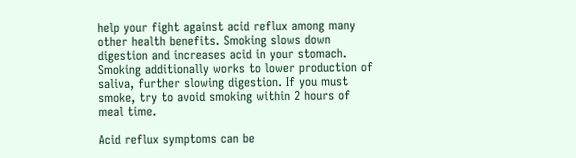help your fight against acid reflux among many other health benefits. Smoking slows down digestion and increases acid in your stomach. Smoking additionally works to lower production of saliva, further slowing digestion. If you must smoke, try to avoid smoking within 2 hours of meal time.

Acid reflux symptoms can be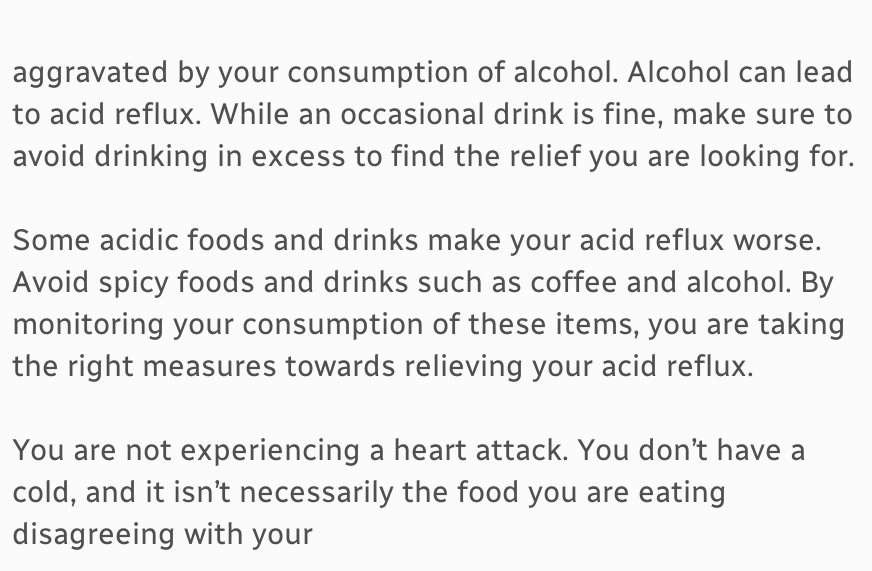aggravated by your consumption of alcohol. Alcohol can lead to acid reflux. While an occasional drink is fine, make sure to avoid drinking in excess to find the relief you are looking for.

Some acidic foods and drinks make your acid reflux worse. Avoid spicy foods and drinks such as coffee and alcohol. By monitoring your consumption of these items, you are taking the right measures towards relieving your acid reflux.

You are not experiencing a heart attack. You don’t have a cold, and it isn’t necessarily the food you are eating disagreeing with your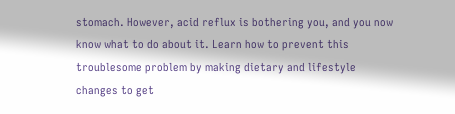stomach. However, acid reflux is bothering you, and you now know what to do about it. Learn how to prevent this troublesome problem by making dietary and lifestyle changes to get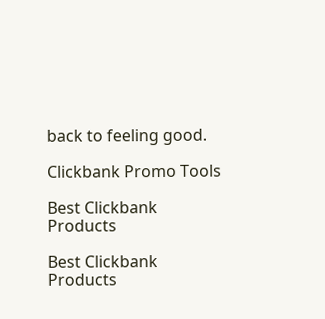back to feeling good.

Clickbank Promo Tools

Best Clickbank Products

Best Clickbank Products